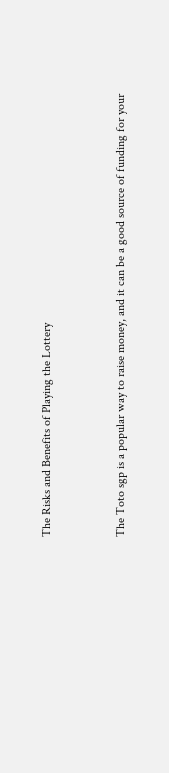The Risks and Benefits of Playing the Lottery


The Toto sgp is a popular way to raise money, and it can be a good source of funding for your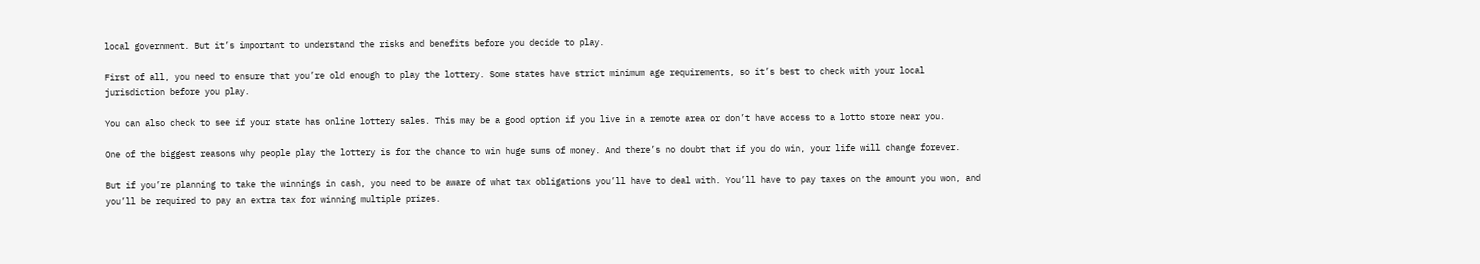local government. But it’s important to understand the risks and benefits before you decide to play.

First of all, you need to ensure that you’re old enough to play the lottery. Some states have strict minimum age requirements, so it’s best to check with your local jurisdiction before you play.

You can also check to see if your state has online lottery sales. This may be a good option if you live in a remote area or don’t have access to a lotto store near you.

One of the biggest reasons why people play the lottery is for the chance to win huge sums of money. And there’s no doubt that if you do win, your life will change forever.

But if you’re planning to take the winnings in cash, you need to be aware of what tax obligations you’ll have to deal with. You’ll have to pay taxes on the amount you won, and you’ll be required to pay an extra tax for winning multiple prizes.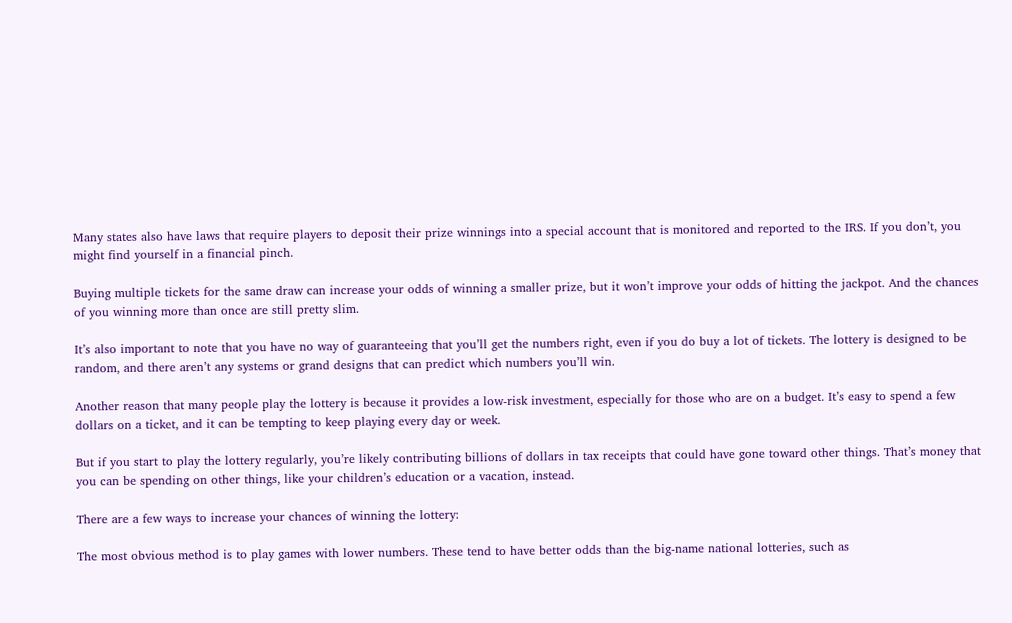Many states also have laws that require players to deposit their prize winnings into a special account that is monitored and reported to the IRS. If you don’t, you might find yourself in a financial pinch.

Buying multiple tickets for the same draw can increase your odds of winning a smaller prize, but it won’t improve your odds of hitting the jackpot. And the chances of you winning more than once are still pretty slim.

It’s also important to note that you have no way of guaranteeing that you’ll get the numbers right, even if you do buy a lot of tickets. The lottery is designed to be random, and there aren’t any systems or grand designs that can predict which numbers you’ll win.

Another reason that many people play the lottery is because it provides a low-risk investment, especially for those who are on a budget. It’s easy to spend a few dollars on a ticket, and it can be tempting to keep playing every day or week.

But if you start to play the lottery regularly, you’re likely contributing billions of dollars in tax receipts that could have gone toward other things. That’s money that you can be spending on other things, like your children’s education or a vacation, instead.

There are a few ways to increase your chances of winning the lottery:

The most obvious method is to play games with lower numbers. These tend to have better odds than the big-name national lotteries, such as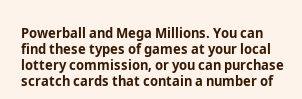Powerball and Mega Millions. You can find these types of games at your local lottery commission, or you can purchase scratch cards that contain a number of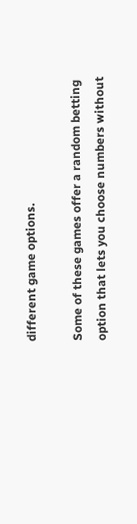different game options.

Some of these games offer a random betting option that lets you choose numbers without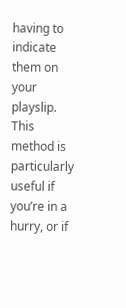having to indicate them on your playslip. This method is particularly useful if you’re in a hurry, or if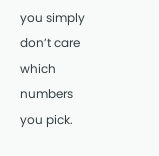you simply don’t care which numbers you pick.